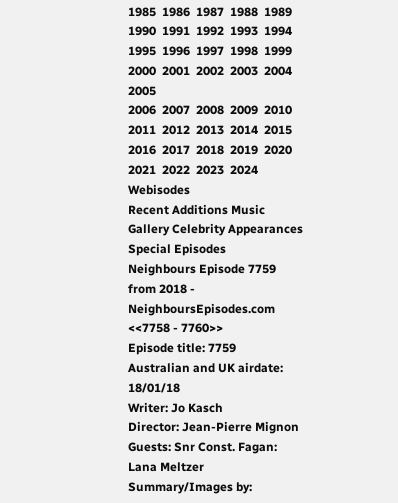1985  1986  1987  1988  1989  1990  1991  1992  1993  1994  1995  1996  1997  1998  1999  2000  2001  2002  2003  2004  2005
2006  2007  2008  2009  2010  2011  2012  2013  2014  2015  2016  2017  2018  2019  2020  2021  2022  2023  2024  Webisodes
Recent Additions Music Gallery Celebrity Appearances Special Episodes
Neighbours Episode 7759 from 2018 - NeighboursEpisodes.com
<<7758 - 7760>>
Episode title: 7759
Australian and UK airdate: 18/01/18
Writer: Jo Kasch
Director: Jean-Pierre Mignon
Guests: Snr Const. Fagan: Lana Meltzer
Summary/Images by: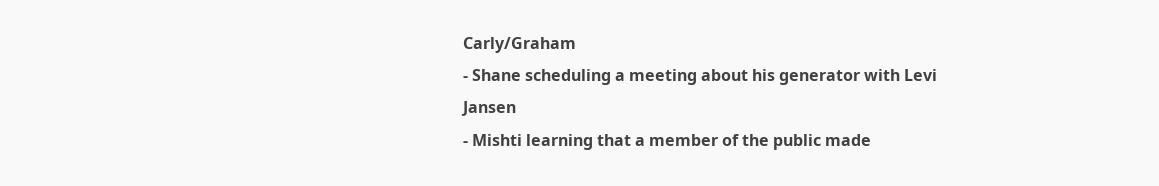Carly/Graham
- Shane scheduling a meeting about his generator with Levi Jansen
- Mishti learning that a member of the public made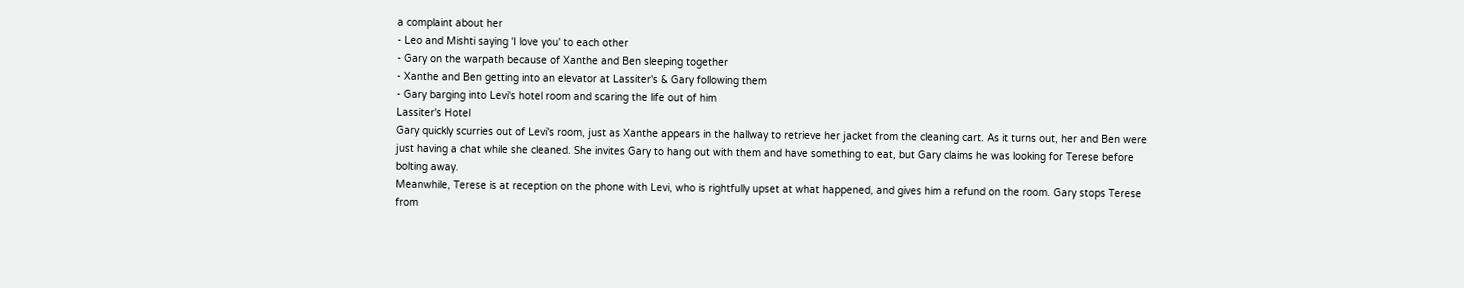a complaint about her
- Leo and Mishti saying 'I love you' to each other
- Gary on the warpath because of Xanthe and Ben sleeping together
- Xanthe and Ben getting into an elevator at Lassiter's & Gary following them
- Gary barging into Levi's hotel room and scaring the life out of him
Lassiter's Hotel
Gary quickly scurries out of Levi's room, just as Xanthe appears in the hallway to retrieve her jacket from the cleaning cart. As it turns out, her and Ben were just having a chat while she cleaned. She invites Gary to hang out with them and have something to eat, but Gary claims he was looking for Terese before bolting away.
Meanwhile, Terese is at reception on the phone with Levi, who is rightfully upset at what happened, and gives him a refund on the room. Gary stops Terese from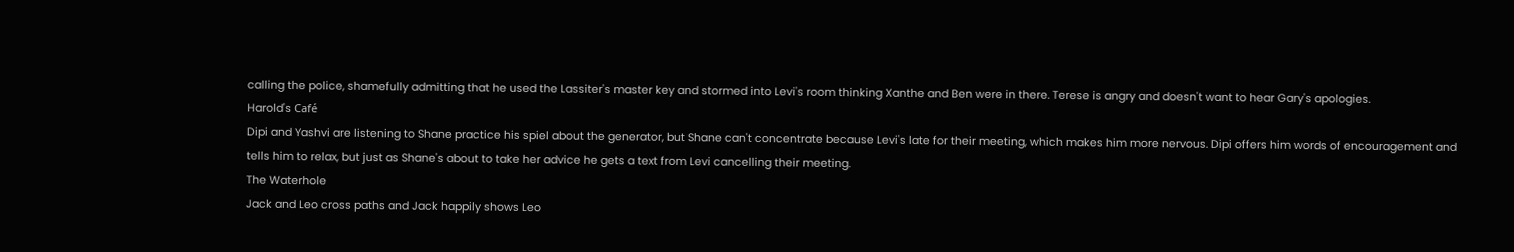calling the police, shamefully admitting that he used the Lassiter's master key and stormed into Levi's room thinking Xanthe and Ben were in there. Terese is angry and doesn't want to hear Gary's apologies.
Harold's Café
Dipi and Yashvi are listening to Shane practice his spiel about the generator, but Shane can't concentrate because Levi's late for their meeting, which makes him more nervous. Dipi offers him words of encouragement and tells him to relax, but just as Shane's about to take her advice he gets a text from Levi cancelling their meeting.
The Waterhole
Jack and Leo cross paths and Jack happily shows Leo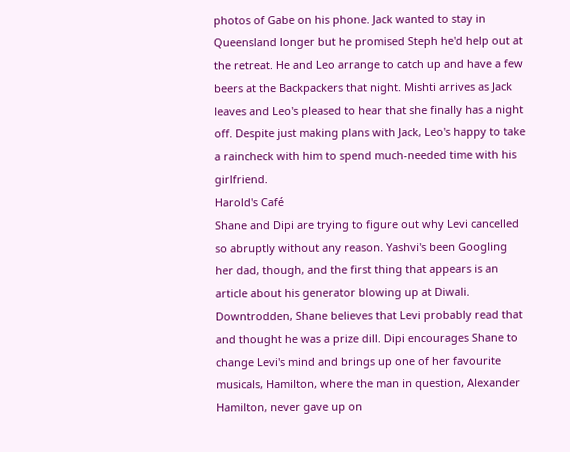photos of Gabe on his phone. Jack wanted to stay in Queensland longer but he promised Steph he'd help out at the retreat. He and Leo arrange to catch up and have a few beers at the Backpackers that night. Mishti arrives as Jack leaves and Leo's pleased to hear that she finally has a night off. Despite just making plans with Jack, Leo's happy to take a raincheck with him to spend much-needed time with his girlfriend.
Harold's Café
Shane and Dipi are trying to figure out why Levi cancelled so abruptly without any reason. Yashvi's been Googling her dad, though, and the first thing that appears is an article about his generator blowing up at Diwali. Downtrodden, Shane believes that Levi probably read that and thought he was a prize dill. Dipi encourages Shane to change Levi's mind and brings up one of her favourite musicals, Hamilton, where the man in question, Alexander Hamilton, never gave up on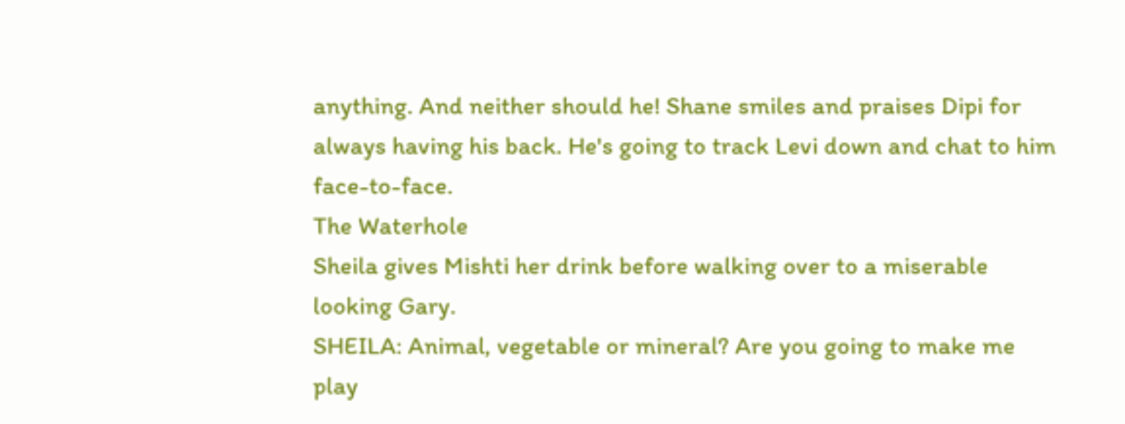anything. And neither should he! Shane smiles and praises Dipi for always having his back. He's going to track Levi down and chat to him face-to-face.
The Waterhole
Sheila gives Mishti her drink before walking over to a miserable looking Gary.
SHEILA: Animal, vegetable or mineral? Are you going to make me play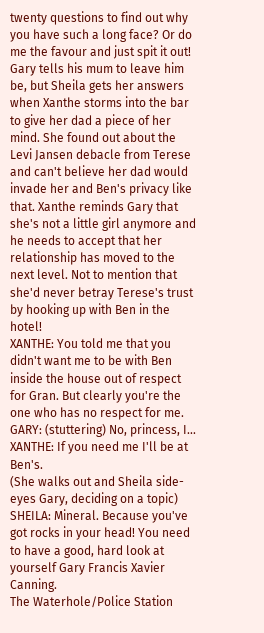twenty questions to find out why you have such a long face? Or do me the favour and just spit it out!
Gary tells his mum to leave him be, but Sheila gets her answers when Xanthe storms into the bar to give her dad a piece of her mind. She found out about the Levi Jansen debacle from Terese and can't believe her dad would invade her and Ben's privacy like that. Xanthe reminds Gary that she's not a little girl anymore and he needs to accept that her relationship has moved to the next level. Not to mention that she'd never betray Terese's trust by hooking up with Ben in the hotel!
XANTHE: You told me that you didn't want me to be with Ben inside the house out of respect for Gran. But clearly you're the one who has no respect for me.
GARY: (stuttering) No, princess, I...
XANTHE: If you need me I'll be at Ben's.
(She walks out and Sheila side-eyes Gary, deciding on a topic)
SHEILA: Mineral. Because you've got rocks in your head! You need to have a good, hard look at yourself Gary Francis Xavier Canning.
The Waterhole/Police Station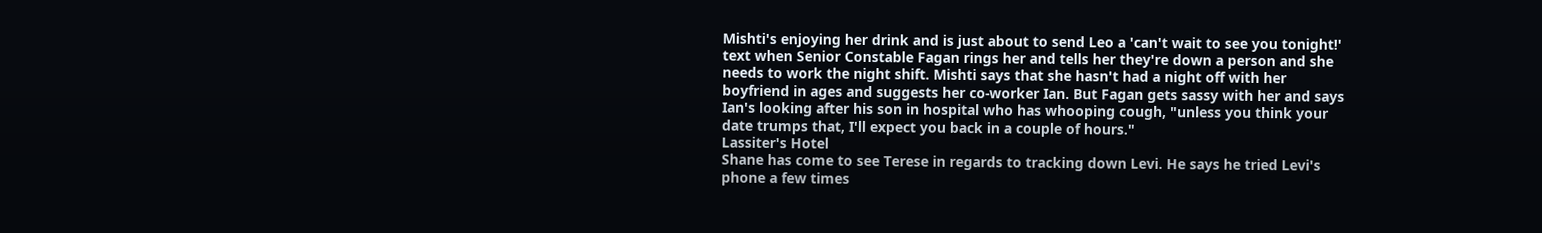Mishti's enjoying her drink and is just about to send Leo a 'can't wait to see you tonight!' text when Senior Constable Fagan rings her and tells her they're down a person and she needs to work the night shift. Mishti says that she hasn't had a night off with her boyfriend in ages and suggests her co-worker Ian. But Fagan gets sassy with her and says Ian's looking after his son in hospital who has whooping cough, "unless you think your date trumps that, I'll expect you back in a couple of hours."
Lassiter's Hotel
Shane has come to see Terese in regards to tracking down Levi. He says he tried Levi's phone a few times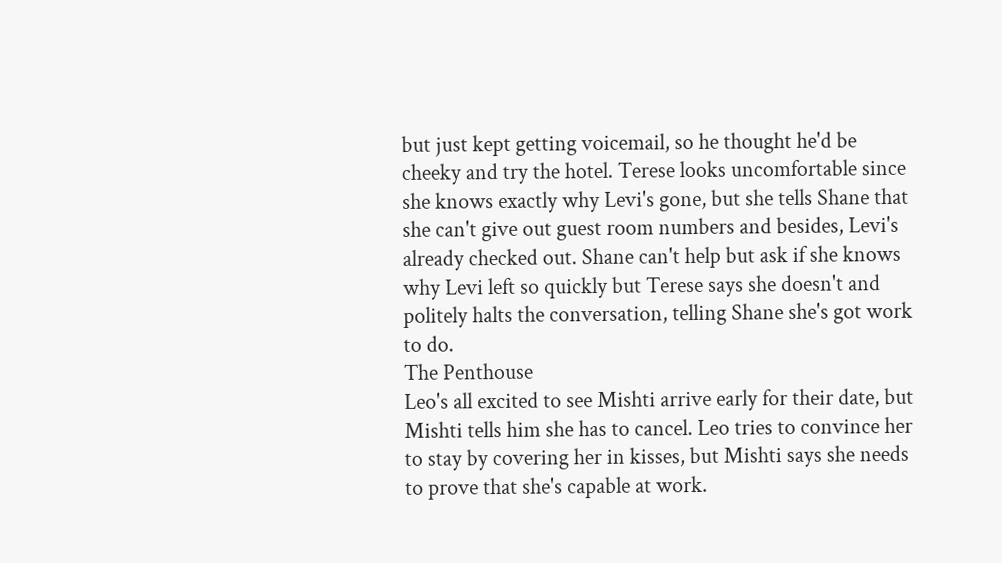but just kept getting voicemail, so he thought he'd be cheeky and try the hotel. Terese looks uncomfortable since she knows exactly why Levi's gone, but she tells Shane that she can't give out guest room numbers and besides, Levi's already checked out. Shane can't help but ask if she knows why Levi left so quickly but Terese says she doesn't and politely halts the conversation, telling Shane she's got work to do.
The Penthouse
Leo's all excited to see Mishti arrive early for their date, but Mishti tells him she has to cancel. Leo tries to convince her to stay by covering her in kisses, but Mishti says she needs to prove that she's capable at work.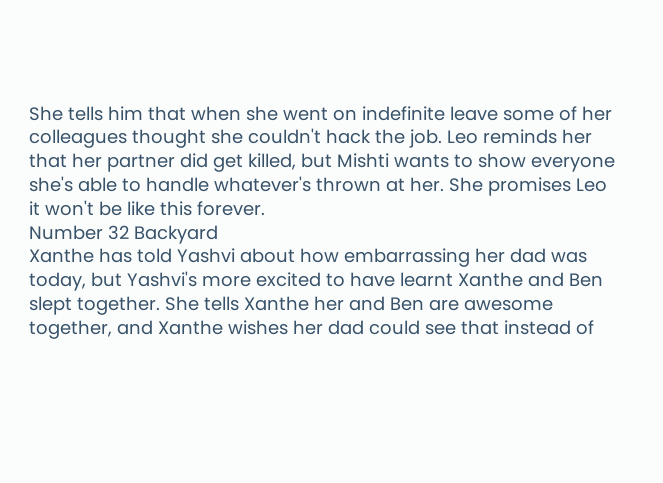She tells him that when she went on indefinite leave some of her colleagues thought she couldn't hack the job. Leo reminds her that her partner did get killed, but Mishti wants to show everyone she's able to handle whatever's thrown at her. She promises Leo it won't be like this forever.
Number 32 Backyard
Xanthe has told Yashvi about how embarrassing her dad was today, but Yashvi's more excited to have learnt Xanthe and Ben slept together. She tells Xanthe her and Ben are awesome together, and Xanthe wishes her dad could see that instead of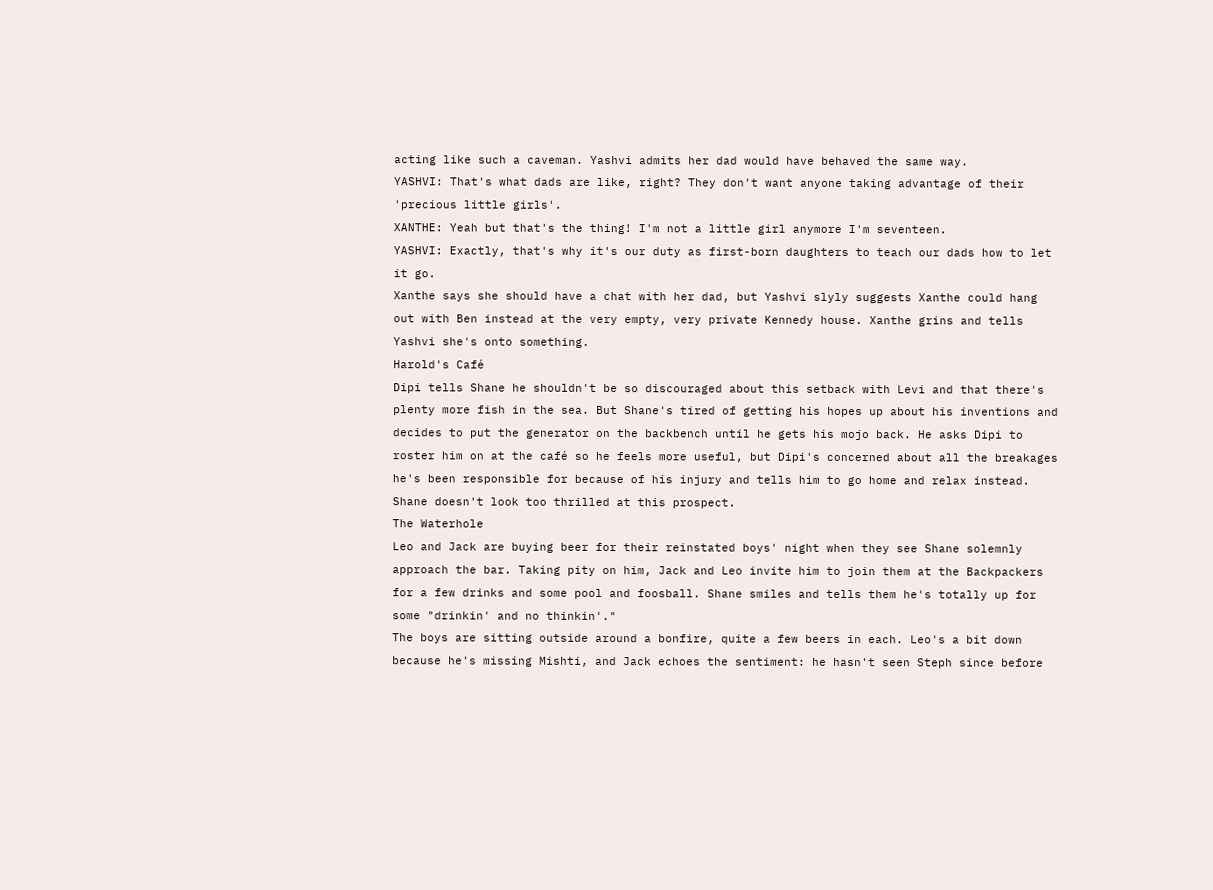acting like such a caveman. Yashvi admits her dad would have behaved the same way.
YASHVI: That's what dads are like, right? They don't want anyone taking advantage of their 'precious little girls'.
XANTHE: Yeah but that's the thing! I'm not a little girl anymore I'm seventeen.
YASHVI: Exactly, that's why it's our duty as first-born daughters to teach our dads how to let it go.
Xanthe says she should have a chat with her dad, but Yashvi slyly suggests Xanthe could hang out with Ben instead at the very empty, very private Kennedy house. Xanthe grins and tells Yashvi she's onto something.
Harold's Café
Dipi tells Shane he shouldn't be so discouraged about this setback with Levi and that there's plenty more fish in the sea. But Shane's tired of getting his hopes up about his inventions and decides to put the generator on the backbench until he gets his mojo back. He asks Dipi to roster him on at the café so he feels more useful, but Dipi's concerned about all the breakages he's been responsible for because of his injury and tells him to go home and relax instead. Shane doesn't look too thrilled at this prospect.
The Waterhole
Leo and Jack are buying beer for their reinstated boys' night when they see Shane solemnly approach the bar. Taking pity on him, Jack and Leo invite him to join them at the Backpackers for a few drinks and some pool and foosball. Shane smiles and tells them he's totally up for some "drinkin' and no thinkin'."
The boys are sitting outside around a bonfire, quite a few beers in each. Leo's a bit down because he's missing Mishti, and Jack echoes the sentiment: he hasn't seen Steph since before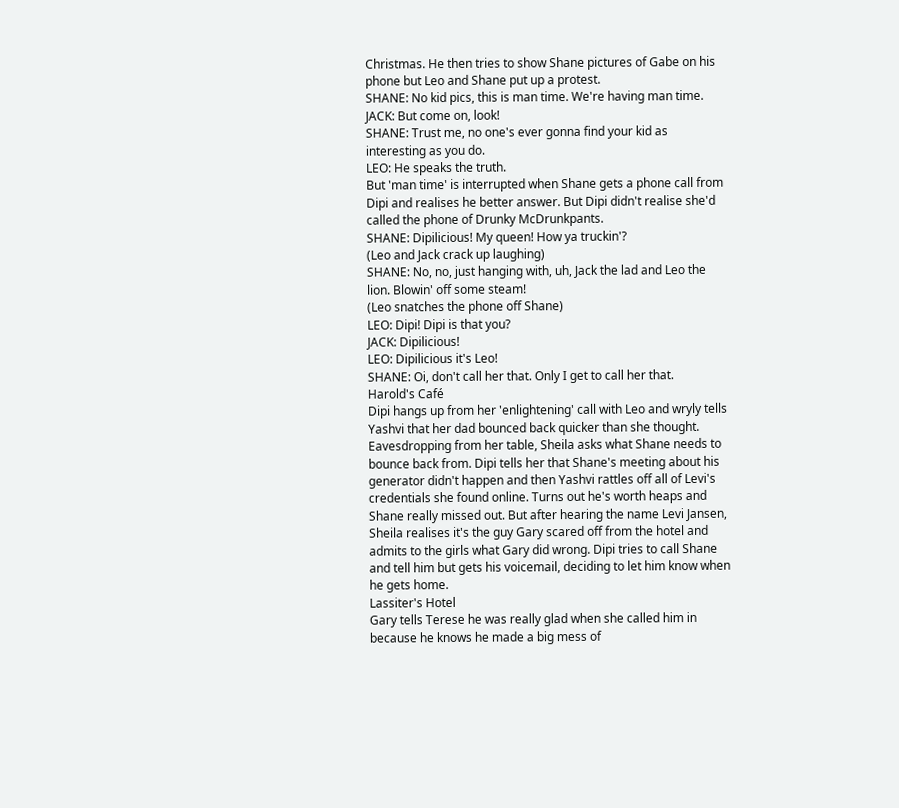Christmas. He then tries to show Shane pictures of Gabe on his phone but Leo and Shane put up a protest.
SHANE: No kid pics, this is man time. We're having man time.
JACK: But come on, look!
SHANE: Trust me, no one's ever gonna find your kid as interesting as you do.
LEO: He speaks the truth.
But 'man time' is interrupted when Shane gets a phone call from Dipi and realises he better answer. But Dipi didn't realise she'd called the phone of Drunky McDrunkpants.
SHANE: Dipilicious! My queen! How ya truckin'?
(Leo and Jack crack up laughing)
SHANE: No, no, just hanging with, uh, Jack the lad and Leo the lion. Blowin' off some steam!
(Leo snatches the phone off Shane)
LEO: Dipi! Dipi is that you?
JACK: Dipilicious!
LEO: Dipilicious it's Leo!
SHANE: Oi, don't call her that. Only I get to call her that.
Harold's Café
Dipi hangs up from her 'enlightening' call with Leo and wryly tells Yashvi that her dad bounced back quicker than she thought. Eavesdropping from her table, Sheila asks what Shane needs to bounce back from. Dipi tells her that Shane's meeting about his generator didn't happen and then Yashvi rattles off all of Levi's credentials she found online. Turns out he's worth heaps and Shane really missed out. But after hearing the name Levi Jansen, Sheila realises it's the guy Gary scared off from the hotel and admits to the girls what Gary did wrong. Dipi tries to call Shane and tell him but gets his voicemail, deciding to let him know when he gets home.
Lassiter's Hotel
Gary tells Terese he was really glad when she called him in because he knows he made a big mess of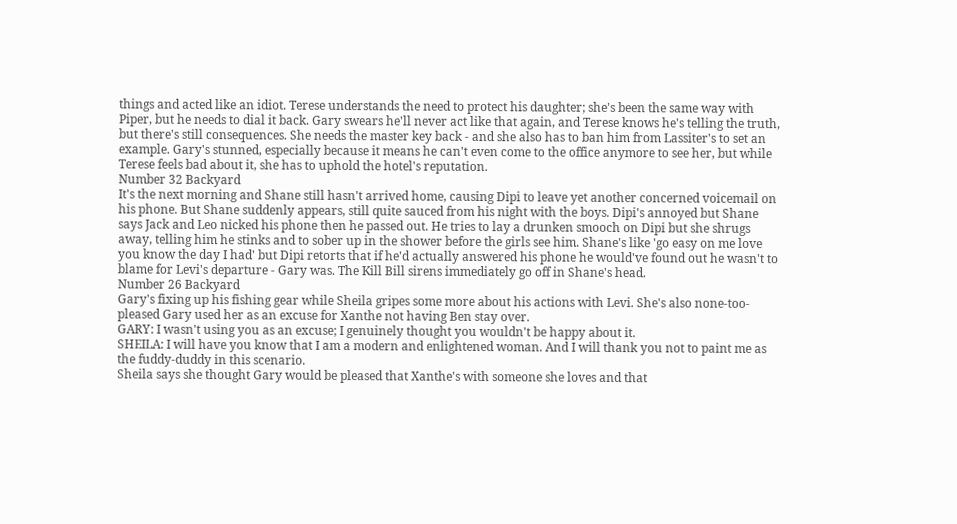things and acted like an idiot. Terese understands the need to protect his daughter; she's been the same way with Piper, but he needs to dial it back. Gary swears he'll never act like that again, and Terese knows he's telling the truth, but there's still consequences. She needs the master key back - and she also has to ban him from Lassiter's to set an example. Gary's stunned, especially because it means he can't even come to the office anymore to see her, but while Terese feels bad about it, she has to uphold the hotel's reputation.
Number 32 Backyard
It's the next morning and Shane still hasn't arrived home, causing Dipi to leave yet another concerned voicemail on his phone. But Shane suddenly appears, still quite sauced from his night with the boys. Dipi's annoyed but Shane says Jack and Leo nicked his phone then he passed out. He tries to lay a drunken smooch on Dipi but she shrugs away, telling him he stinks and to sober up in the shower before the girls see him. Shane's like 'go easy on me love you know the day I had' but Dipi retorts that if he'd actually answered his phone he would've found out he wasn't to blame for Levi's departure - Gary was. The Kill Bill sirens immediately go off in Shane's head.
Number 26 Backyard
Gary's fixing up his fishing gear while Sheila gripes some more about his actions with Levi. She's also none-too-pleased Gary used her as an excuse for Xanthe not having Ben stay over.
GARY: I wasn't using you as an excuse; I genuinely thought you wouldn't be happy about it.
SHEILA: I will have you know that I am a modern and enlightened woman. And I will thank you not to paint me as the fuddy-duddy in this scenario.
Sheila says she thought Gary would be pleased that Xanthe's with someone she loves and that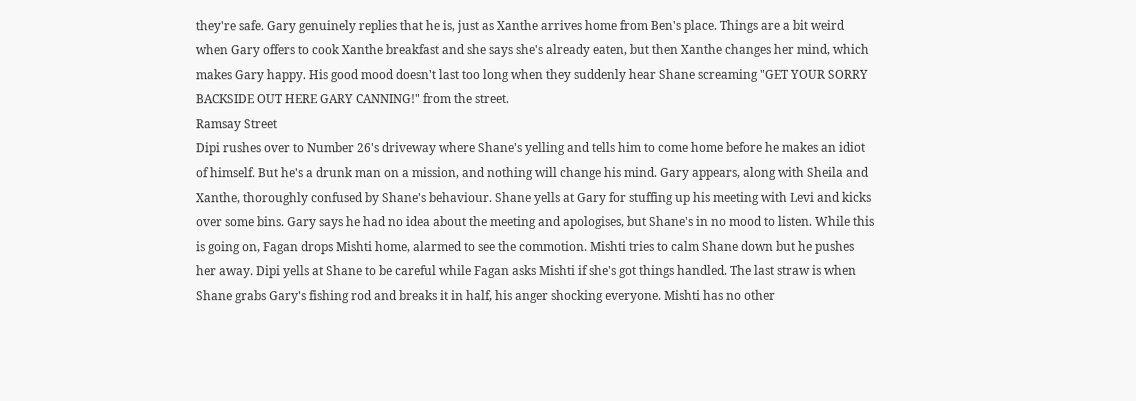they're safe. Gary genuinely replies that he is, just as Xanthe arrives home from Ben's place. Things are a bit weird when Gary offers to cook Xanthe breakfast and she says she's already eaten, but then Xanthe changes her mind, which makes Gary happy. His good mood doesn't last too long when they suddenly hear Shane screaming "GET YOUR SORRY BACKSIDE OUT HERE GARY CANNING!" from the street.
Ramsay Street
Dipi rushes over to Number 26's driveway where Shane's yelling and tells him to come home before he makes an idiot of himself. But he's a drunk man on a mission, and nothing will change his mind. Gary appears, along with Sheila and Xanthe, thoroughly confused by Shane's behaviour. Shane yells at Gary for stuffing up his meeting with Levi and kicks over some bins. Gary says he had no idea about the meeting and apologises, but Shane's in no mood to listen. While this is going on, Fagan drops Mishti home, alarmed to see the commotion. Mishti tries to calm Shane down but he pushes her away. Dipi yells at Shane to be careful while Fagan asks Mishti if she's got things handled. The last straw is when Shane grabs Gary's fishing rod and breaks it in half, his anger shocking everyone. Mishti has no other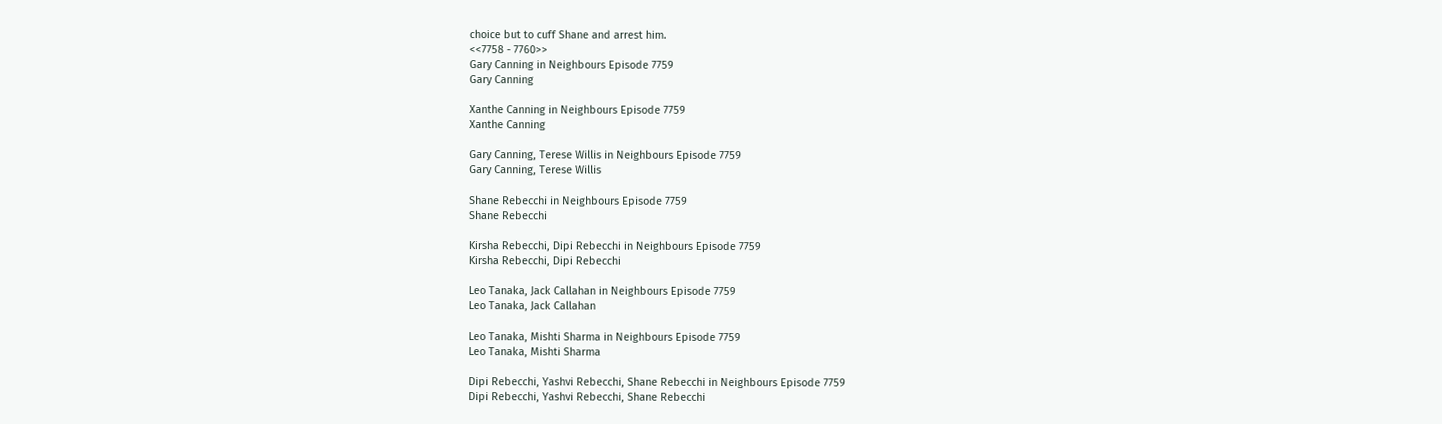choice but to cuff Shane and arrest him.
<<7758 - 7760>>
Gary Canning in Neighbours Episode 7759
Gary Canning

Xanthe Canning in Neighbours Episode 7759
Xanthe Canning

Gary Canning, Terese Willis in Neighbours Episode 7759
Gary Canning, Terese Willis

Shane Rebecchi in Neighbours Episode 7759
Shane Rebecchi

Kirsha Rebecchi, Dipi Rebecchi in Neighbours Episode 7759
Kirsha Rebecchi, Dipi Rebecchi

Leo Tanaka, Jack Callahan in Neighbours Episode 7759
Leo Tanaka, Jack Callahan

Leo Tanaka, Mishti Sharma in Neighbours Episode 7759
Leo Tanaka, Mishti Sharma

Dipi Rebecchi, Yashvi Rebecchi, Shane Rebecchi in Neighbours Episode 7759
Dipi Rebecchi, Yashvi Rebecchi, Shane Rebecchi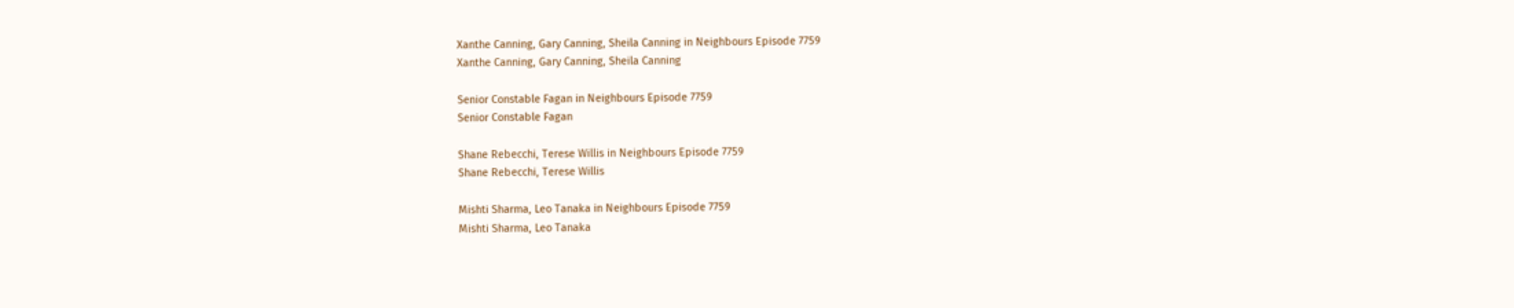Xanthe Canning, Gary Canning, Sheila Canning in Neighbours Episode 7759
Xanthe Canning, Gary Canning, Sheila Canning

Senior Constable Fagan in Neighbours Episode 7759
Senior Constable Fagan

Shane Rebecchi, Terese Willis in Neighbours Episode 7759
Shane Rebecchi, Terese Willis

Mishti Sharma, Leo Tanaka in Neighbours Episode 7759
Mishti Sharma, Leo Tanaka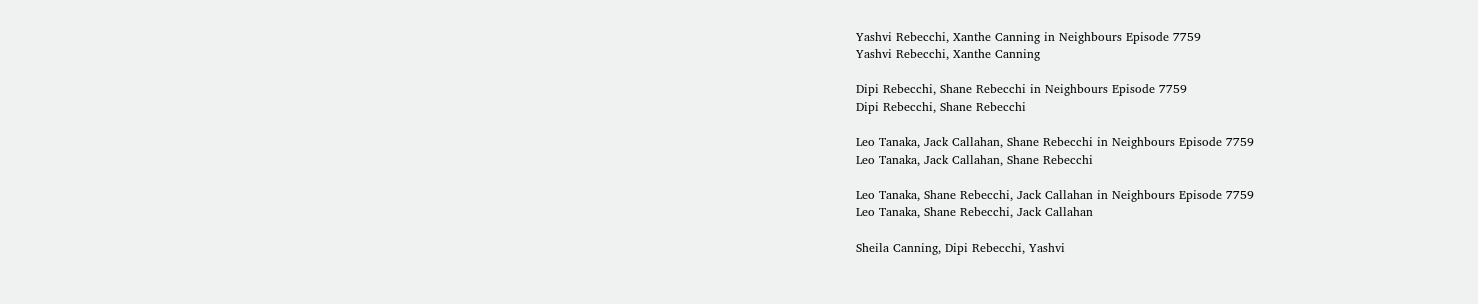Yashvi Rebecchi, Xanthe Canning in Neighbours Episode 7759
Yashvi Rebecchi, Xanthe Canning

Dipi Rebecchi, Shane Rebecchi in Neighbours Episode 7759
Dipi Rebecchi, Shane Rebecchi

Leo Tanaka, Jack Callahan, Shane Rebecchi in Neighbours Episode 7759
Leo Tanaka, Jack Callahan, Shane Rebecchi

Leo Tanaka, Shane Rebecchi, Jack Callahan in Neighbours Episode 7759
Leo Tanaka, Shane Rebecchi, Jack Callahan

Sheila Canning, Dipi Rebecchi, Yashvi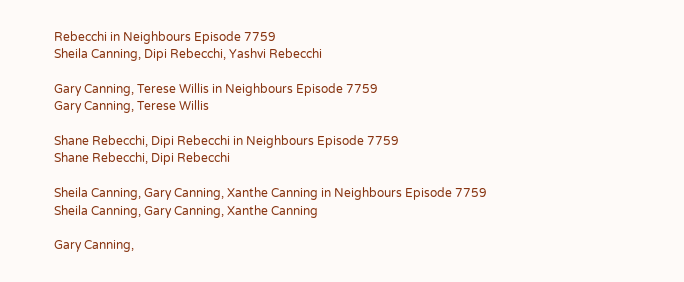Rebecchi in Neighbours Episode 7759
Sheila Canning, Dipi Rebecchi, Yashvi Rebecchi

Gary Canning, Terese Willis in Neighbours Episode 7759
Gary Canning, Terese Willis

Shane Rebecchi, Dipi Rebecchi in Neighbours Episode 7759
Shane Rebecchi, Dipi Rebecchi

Sheila Canning, Gary Canning, Xanthe Canning in Neighbours Episode 7759
Sheila Canning, Gary Canning, Xanthe Canning

Gary Canning,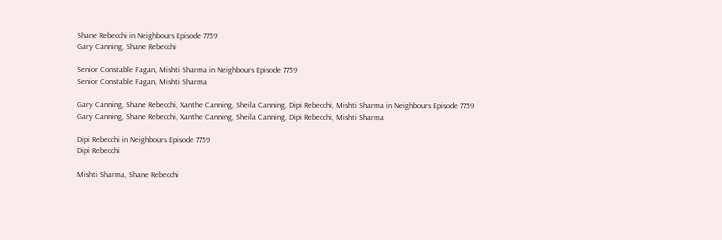Shane Rebecchi in Neighbours Episode 7759
Gary Canning, Shane Rebecchi

Senior Constable Fagan, Mishti Sharma in Neighbours Episode 7759
Senior Constable Fagan, Mishti Sharma

Gary Canning, Shane Rebecchi, Xanthe Canning, Sheila Canning, Dipi Rebecchi, Mishti Sharma in Neighbours Episode 7759
Gary Canning, Shane Rebecchi, Xanthe Canning, Sheila Canning, Dipi Rebecchi, Mishti Sharma

Dipi Rebecchi in Neighbours Episode 7759
Dipi Rebecchi

Mishti Sharma, Shane Rebecchi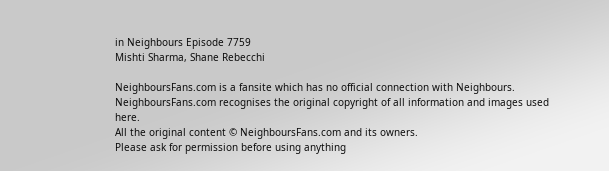in Neighbours Episode 7759
Mishti Sharma, Shane Rebecchi

NeighboursFans.com is a fansite which has no official connection with Neighbours.
NeighboursFans.com recognises the original copyright of all information and images used here.
All the original content © NeighboursFans.com and its owners.
Please ask for permission before using anything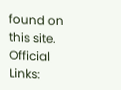found on this site.
Official Links: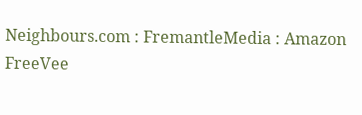Neighbours.com : FremantleMedia : Amazon FreeVee